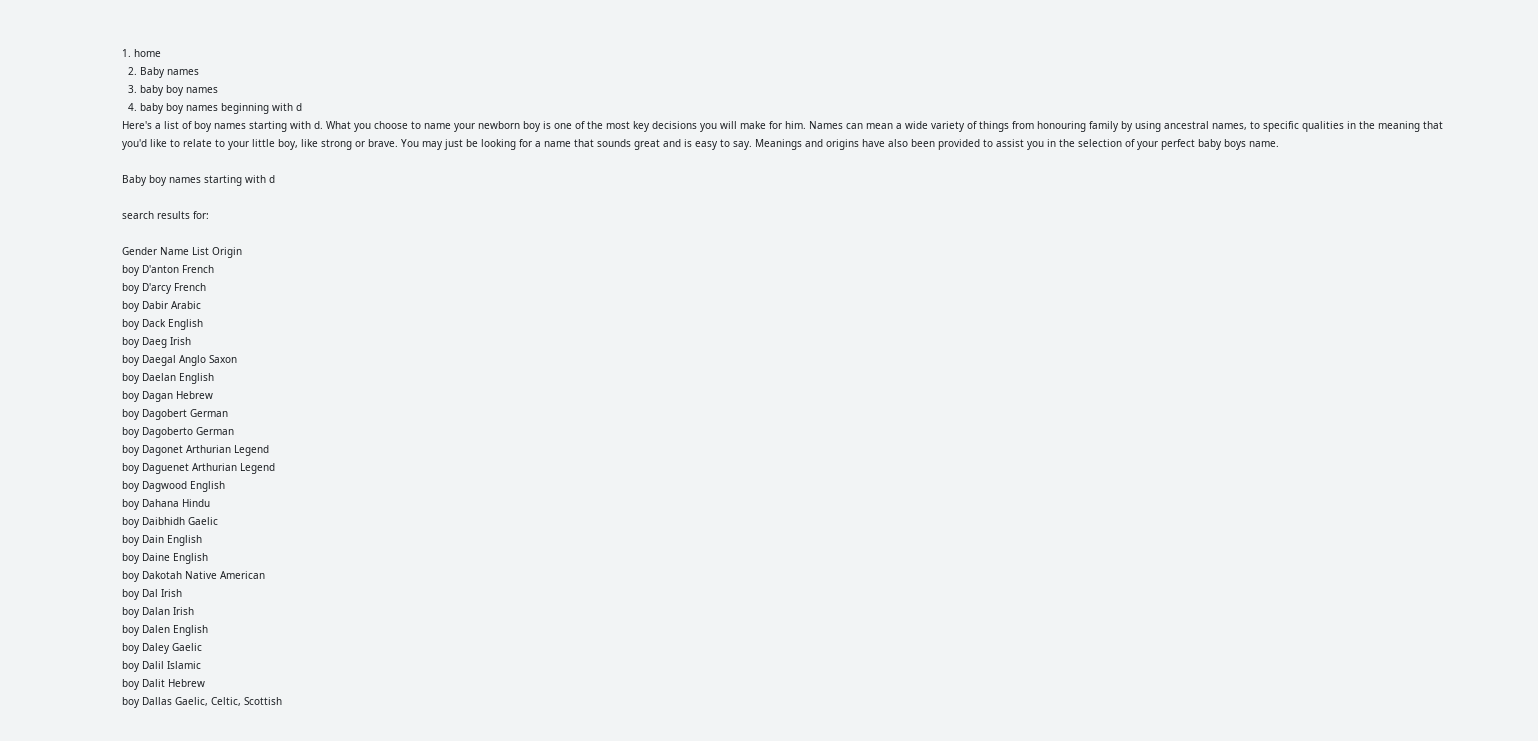1. home
  2. Baby names
  3. baby boy names
  4. baby boy names beginning with d
Here's a list of boy names starting with d. What you choose to name your newborn boy is one of the most key decisions you will make for him. Names can mean a wide variety of things from honouring family by using ancestral names, to specific qualities in the meaning that you'd like to relate to your little boy, like strong or brave. You may just be looking for a name that sounds great and is easy to say. Meanings and origins have also been provided to assist you in the selection of your perfect baby boys name.

Baby boy names starting with d

search results for:

Gender Name List Origin
boy D'anton French
boy D'arcy French
boy Dabir Arabic
boy Dack English
boy Daeg Irish
boy Daegal Anglo Saxon
boy Daelan English
boy Dagan Hebrew
boy Dagobert German
boy Dagoberto German
boy Dagonet Arthurian Legend
boy Daguenet Arthurian Legend
boy Dagwood English
boy Dahana Hindu
boy Daibhidh Gaelic
boy Dain English
boy Daine English
boy Dakotah Native American
boy Dal Irish
boy Dalan Irish
boy Dalen English
boy Daley Gaelic
boy Dalil Islamic
boy Dalit Hebrew
boy Dallas Gaelic, Celtic, Scottish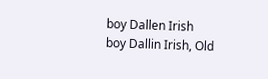boy Dallen Irish
boy Dallin Irish, Old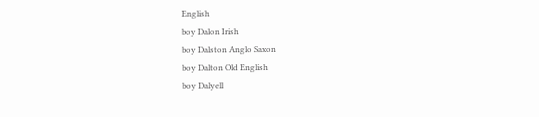English
boy Dalon Irish
boy Dalston Anglo Saxon
boy Dalton Old English
boy Dalyell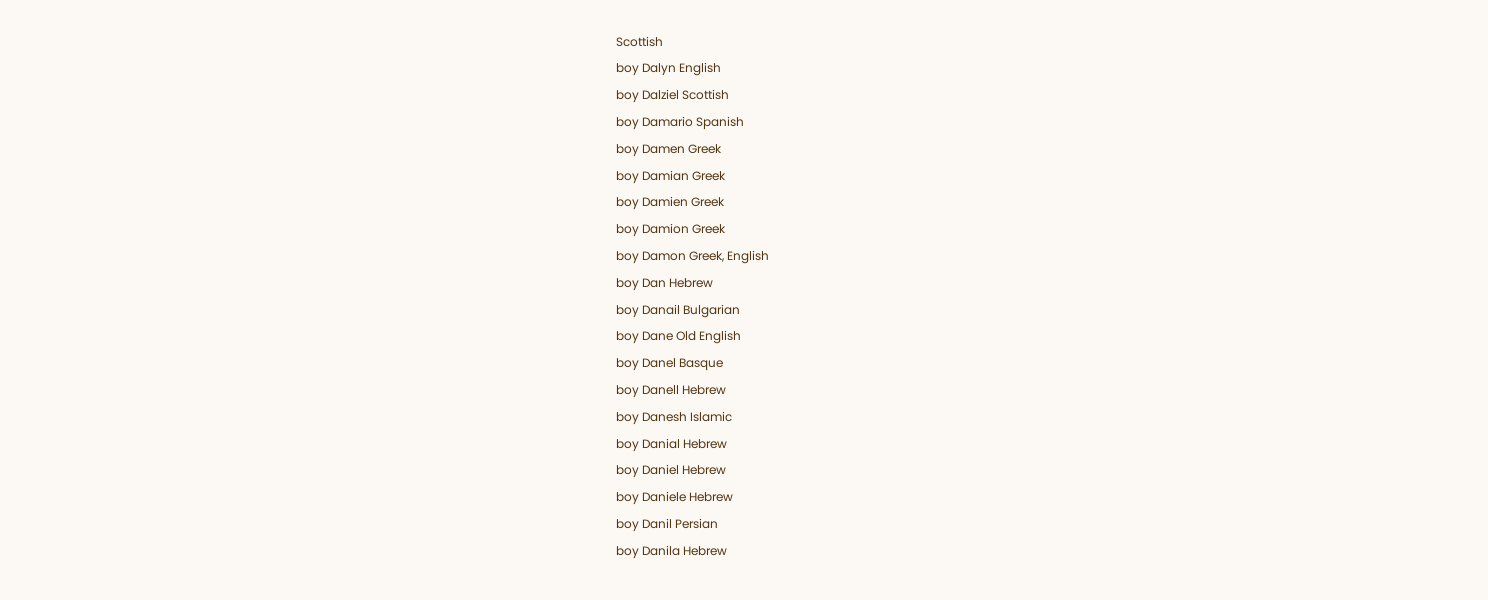Scottish
boy Dalyn English
boy Dalziel Scottish
boy Damario Spanish
boy Damen Greek
boy Damian Greek
boy Damien Greek
boy Damion Greek
boy Damon Greek, English
boy Dan Hebrew
boy Danail Bulgarian
boy Dane Old English
boy Danel Basque
boy Danell Hebrew
boy Danesh Islamic
boy Danial Hebrew
boy Daniel Hebrew
boy Daniele Hebrew
boy Danil Persian
boy Danila Hebrew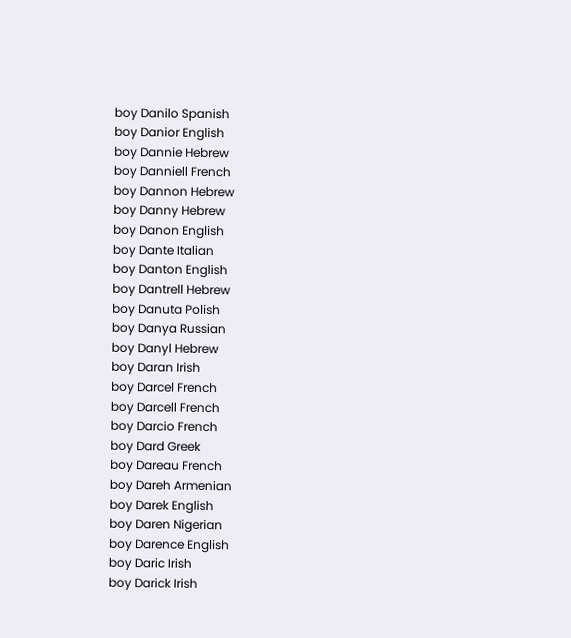boy Danilo Spanish
boy Danior English
boy Dannie Hebrew
boy Danniell French
boy Dannon Hebrew
boy Danny Hebrew
boy Danon English
boy Dante Italian
boy Danton English
boy Dantrell Hebrew
boy Danuta Polish
boy Danya Russian
boy Danyl Hebrew
boy Daran Irish
boy Darcel French
boy Darcell French
boy Darcio French
boy Dard Greek
boy Dareau French
boy Dareh Armenian
boy Darek English
boy Daren Nigerian
boy Darence English
boy Daric Irish
boy Darick Irish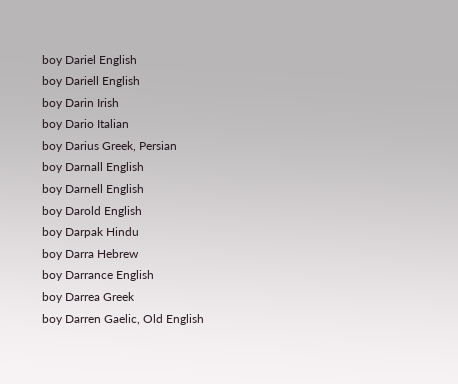boy Dariel English
boy Dariell English
boy Darin Irish
boy Dario Italian
boy Darius Greek, Persian
boy Darnall English
boy Darnell English
boy Darold English
boy Darpak Hindu
boy Darra Hebrew
boy Darrance English
boy Darrea Greek
boy Darren Gaelic, Old English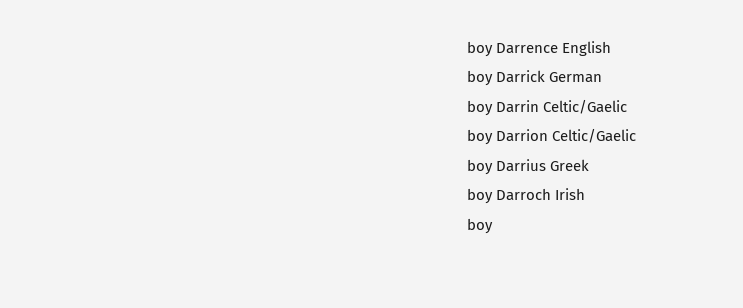boy Darrence English
boy Darrick German
boy Darrin Celtic/Gaelic
boy Darrion Celtic/Gaelic
boy Darrius Greek
boy Darroch Irish
boy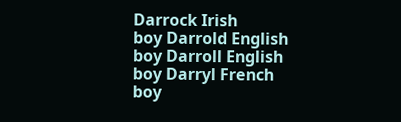Darrock Irish
boy Darrold English
boy Darroll English
boy Darryl French
boy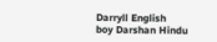Darryll English
boy Darshan Hindu